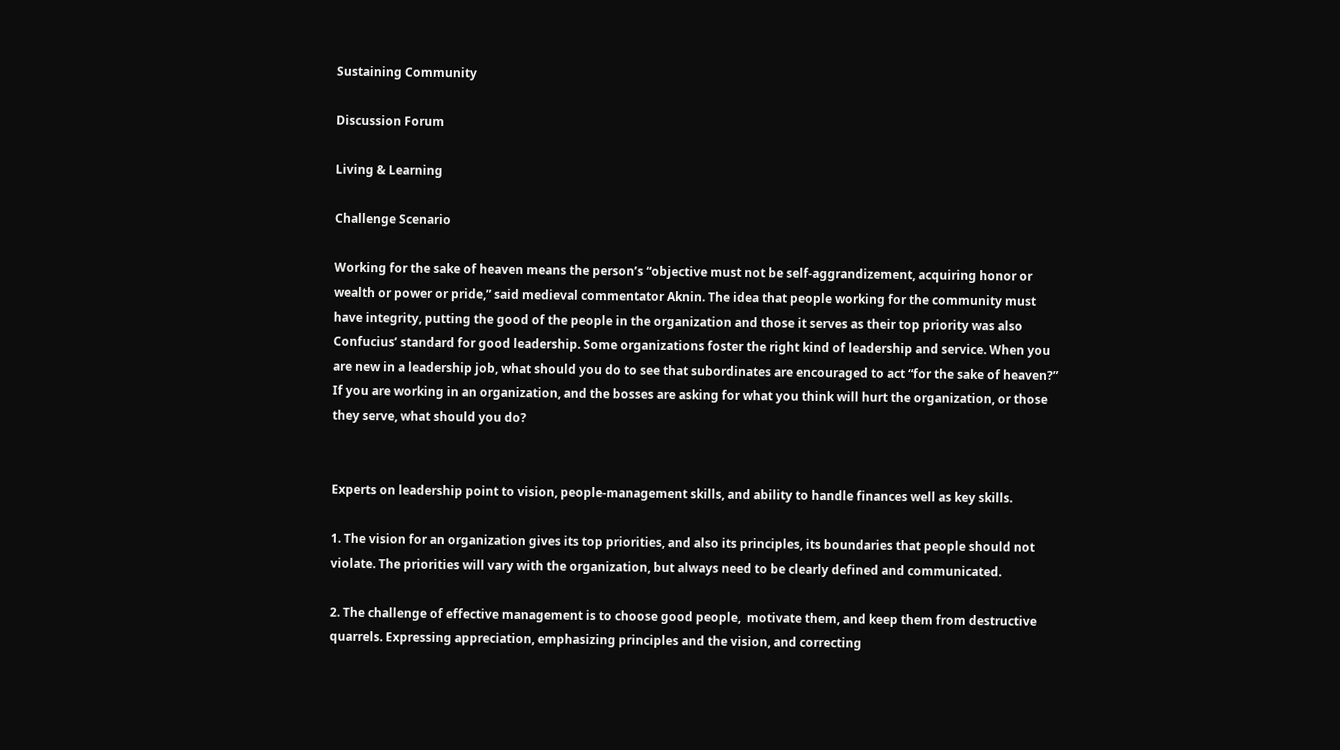Sustaining Community

Discussion Forum

Living & Learning

Challenge Scenario

Working for the sake of heaven means the person’s “objective must not be self-aggrandizement, acquiring honor or wealth or power or pride,” said medieval commentator Aknin. The idea that people working for the community must have integrity, putting the good of the people in the organization and those it serves as their top priority was also Confucius’ standard for good leadership. Some organizations foster the right kind of leadership and service. When you are new in a leadership job, what should you do to see that subordinates are encouraged to act “for the sake of heaven?” If you are working in an organization, and the bosses are asking for what you think will hurt the organization, or those they serve, what should you do?


Experts on leadership point to vision, people-management skills, and ability to handle finances well as key skills.

1. The vision for an organization gives its top priorities, and also its principles, its boundaries that people should not violate. The priorities will vary with the organization, but always need to be clearly defined and communicated.

2. The challenge of effective management is to choose good people,  motivate them, and keep them from destructive quarrels. Expressing appreciation, emphasizing principles and the vision, and correcting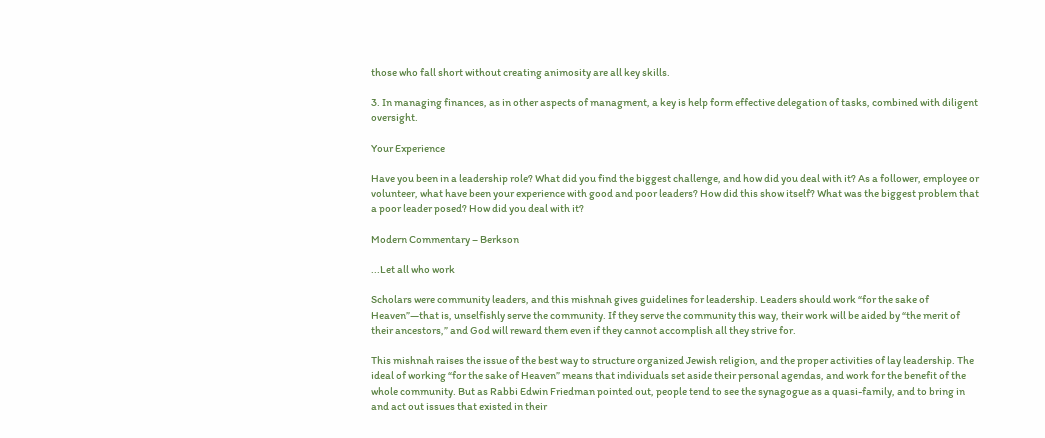those who fall short without creating animosity are all key skills.

3. In managing finances, as in other aspects of managment, a key is help form effective delegation of tasks, combined with diligent oversight.

Your Experience

Have you been in a leadership role? What did you find the biggest challenge, and how did you deal with it? As a follower, employee or volunteer, what have been your experience with good and poor leaders? How did this show itself? What was the biggest problem that a poor leader posed? How did you deal with it?

Modern Commentary – Berkson

...Let all who work

Scholars were community leaders, and this mishnah gives guidelines for leadership. Leaders should work “for the sake of Heaven”—that is, unselfishly serve the community. If they serve the community this way, their work will be aided by “the merit of their ancestors,” and God will reward them even if they cannot accomplish all they strive for.

This mishnah raises the issue of the best way to structure organized Jewish religion, and the proper activities of lay leadership. The ideal of working “for the sake of Heaven” means that individuals set aside their personal agendas, and work for the benefit of the whole community. But as Rabbi Edwin Friedman pointed out, people tend to see the synagogue as a quasi-family, and to bring in and act out issues that existed in their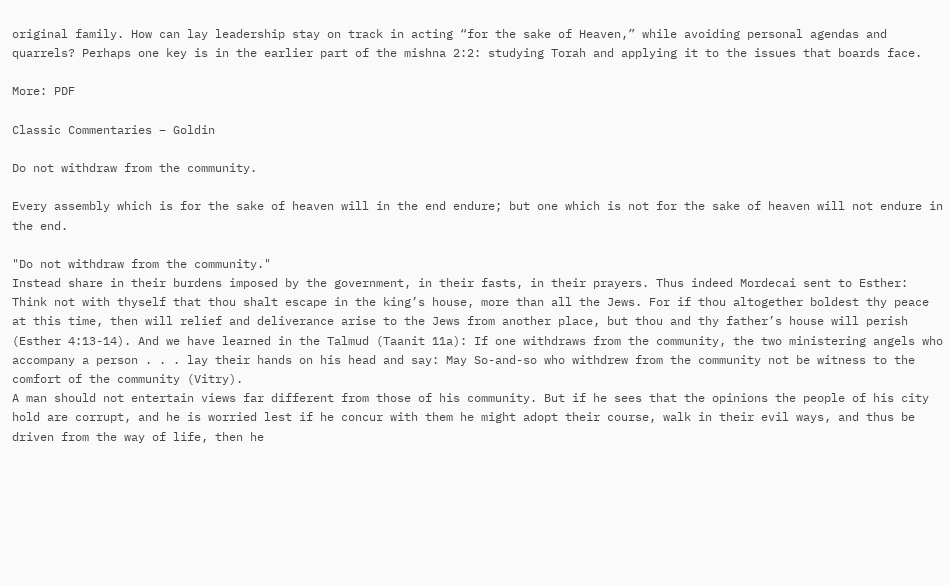original family. How can lay leadership stay on track in acting “for the sake of Heaven,” while avoiding personal agendas and quarrels? Perhaps one key is in the earlier part of the mishna 2:2: studying Torah and applying it to the issues that boards face.

More: PDF

Classic Commentaries – Goldin

Do not withdraw from the community.

Every assembly which is for the sake of heaven will in the end endure; but one which is not for the sake of heaven will not endure in the end.

"Do not withdraw from the community."
Instead share in their burdens imposed by the government, in their fasts, in their prayers. Thus indeed Mordecai sent to Esther: Think not with thyself that thou shalt escape in the king’s house, more than all the Jews. For if thou altogether boldest thy peace at this time, then will relief and deliverance arise to the Jews from another place, but thou and thy father’s house will perish (Esther 4:13-14). And we have learned in the Talmud (Taanit 11a): If one withdraws from the community, the two ministering angels who accompany a person . . . lay their hands on his head and say: May So-and-so who withdrew from the community not be witness to the comfort of the community (Vitry).
A man should not entertain views far different from those of his community. But if he sees that the opinions the people of his city hold are corrupt, and he is worried lest if he concur with them he might adopt their course, walk in their evil ways, and thus be driven from the way of life, then he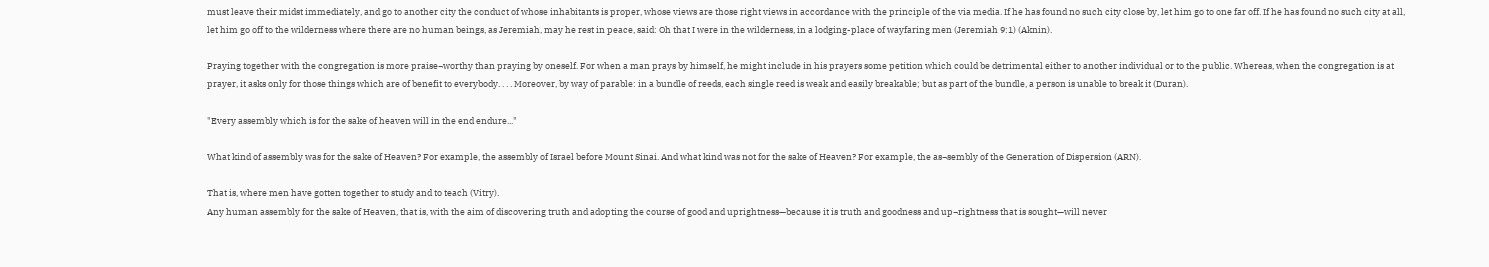must leave their midst immediately, and go to another city the conduct of whose inhabitants is proper, whose views are those right views in accordance with the principle of the via media. If he has found no such city close by, let him go to one far off. If he has found no such city at all, let him go off to the wilderness where there are no human beings, as Jeremiah, may he rest in peace, said: Oh that I were in the wilderness, in a lodging-place of wayfaring men (Jeremiah 9:1) (Aknin).

Praying together with the congregation is more praise¬worthy than praying by oneself. For when a man prays by himself, he might include in his prayers some petition which could be detrimental either to another individual or to the public. Whereas, when the congregation is at prayer, it asks only for those things which are of benefit to everybody. . . . Moreover, by way of parable: in a bundle of reeds, each single reed is weak and easily breakable; but as part of the bundle, a person is unable to break it (Duran).

"Every assembly which is for the sake of heaven will in the end endure..."

What kind of assembly was for the sake of Heaven? For example, the assembly of Israel before Mount Sinai. And what kind was not for the sake of Heaven? For example, the as¬sembly of the Generation of Dispersion (ARN).

That is, where men have gotten together to study and to teach (Vitry).
Any human assembly for the sake of Heaven, that is, with the aim of discovering truth and adopting the course of good and uprightness—because it is truth and goodness and up¬rightness that is sought—will never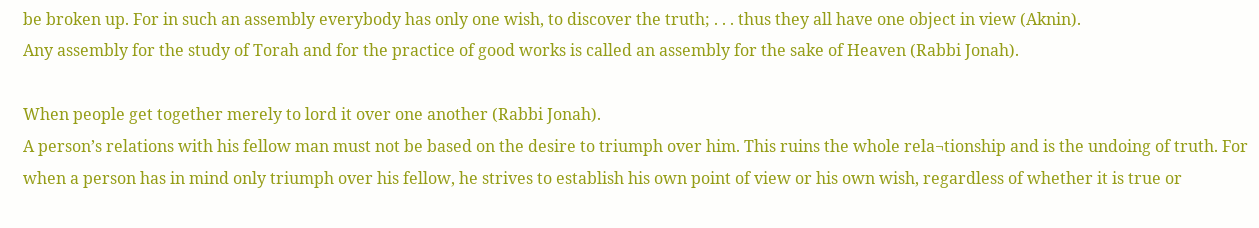be broken up. For in such an assembly everybody has only one wish, to discover the truth; . . . thus they all have one object in view (Aknin).
Any assembly for the study of Torah and for the practice of good works is called an assembly for the sake of Heaven (Rabbi Jonah).

When people get together merely to lord it over one another (Rabbi Jonah).
A person’s relations with his fellow man must not be based on the desire to triumph over him. This ruins the whole rela¬tionship and is the undoing of truth. For when a person has in mind only triumph over his fellow, he strives to establish his own point of view or his own wish, regardless of whether it is true or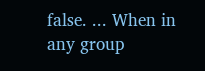false. ... When in any group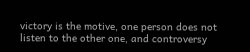victory is the motive, one person does not listen to the other one, and controversy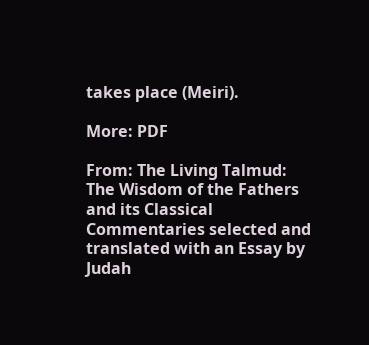takes place (Meiri).

More: PDF

From: The Living Talmud: The Wisdom of the Fathers and its Classical Commentaries selected and translated with an Essay by Judah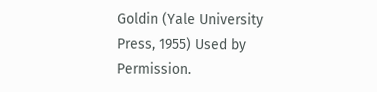Goldin (Yale University Press, 1955) Used by Permission.